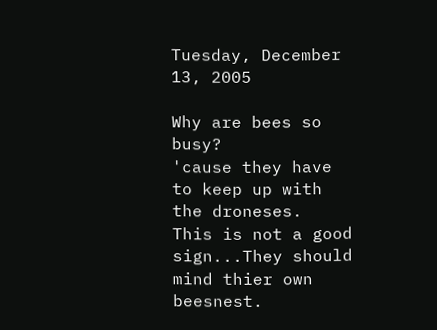Tuesday, December 13, 2005

Why are bees so busy?
'cause they have to keep up with the droneses.
This is not a good sign...They should mind thier own beesnest.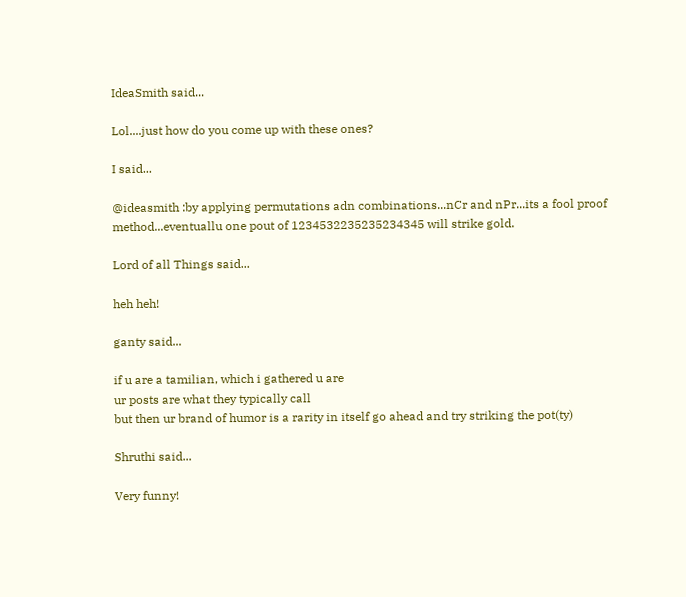IdeaSmith said...

Lol....just how do you come up with these ones?

I said...

@ideasmith :by applying permutations adn combinations...nCr and nPr...its a fool proof method...eventuallu one pout of 1234532235235234345 will strike gold.

Lord of all Things said...

heh heh!

ganty said...

if u are a tamilian, which i gathered u are
ur posts are what they typically call
but then ur brand of humor is a rarity in itself go ahead and try striking the pot(ty)

Shruthi said...

Very funny!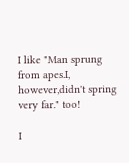I like "Man sprung from apes.I, however,didn't spring very far." too!

I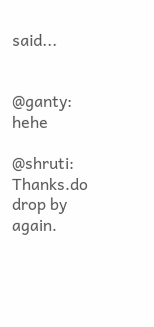said...


@ganty: hehe

@shruti: Thanks.do drop by again.